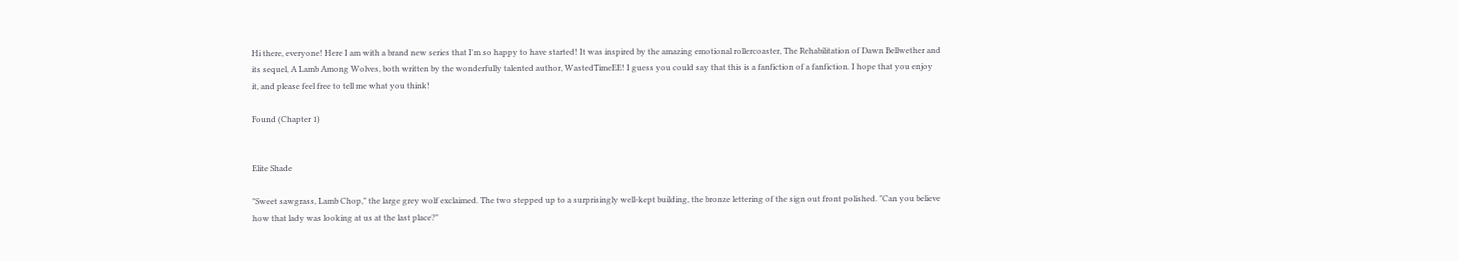Hi there, everyone! Here I am with a brand new series that I'm so happy to have started! It was inspired by the amazing emotional rollercoaster, The Rehabilitation of Dawn Bellwether and its sequel, A Lamb Among Wolves, both written by the wonderfully talented author, WastedTimeEE! I guess you could say that this is a fanfiction of a fanfiction. I hope that you enjoy it, and please feel free to tell me what you think!

Found (Chapter 1)


Elite Shade

"Sweet sawgrass, Lamb Chop," the large grey wolf exclaimed. The two stepped up to a surprisingly well-kept building, the bronze lettering of the sign out front polished. "Can you believe how that lady was looking at us at the last place?"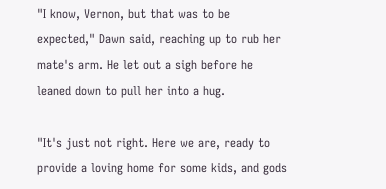"I know, Vernon, but that was to be expected," Dawn said, reaching up to rub her mate's arm. He let out a sigh before he leaned down to pull her into a hug.

"It's just not right. Here we are, ready to provide a loving home for some kids, and gods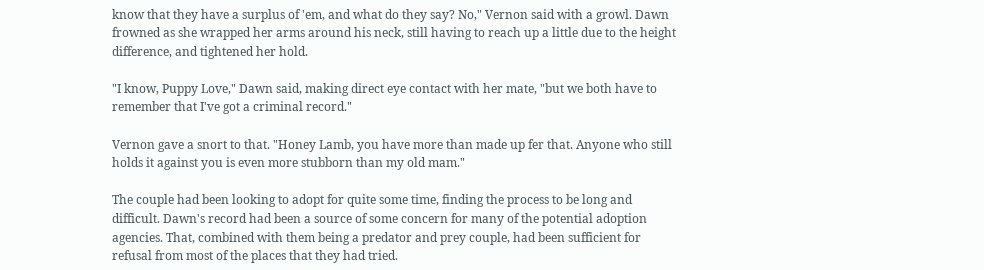know that they have a surplus of 'em, and what do they say? No," Vernon said with a growl. Dawn frowned as she wrapped her arms around his neck, still having to reach up a little due to the height difference, and tightened her hold.

"I know, Puppy Love," Dawn said, making direct eye contact with her mate, "but we both have to remember that I've got a criminal record."

Vernon gave a snort to that. "Honey Lamb, you have more than made up fer that. Anyone who still holds it against you is even more stubborn than my old mam."

The couple had been looking to adopt for quite some time, finding the process to be long and difficult. Dawn's record had been a source of some concern for many of the potential adoption agencies. That, combined with them being a predator and prey couple, had been sufficient for refusal from most of the places that they had tried.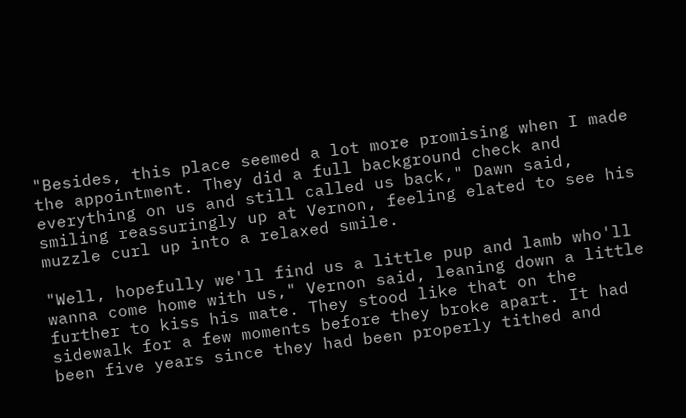"Besides, this place seemed a lot more promising when I made the appointment. They did a full background check and everything on us and still called us back," Dawn said, smiling reassuringly up at Vernon, feeling elated to see his muzzle curl up into a relaxed smile.

"Well, hopefully we'll find us a little pup and lamb who'll wanna come home with us," Vernon said, leaning down a little further to kiss his mate. They stood like that on the sidewalk for a few moments before they broke apart. It had been five years since they had been properly tithed and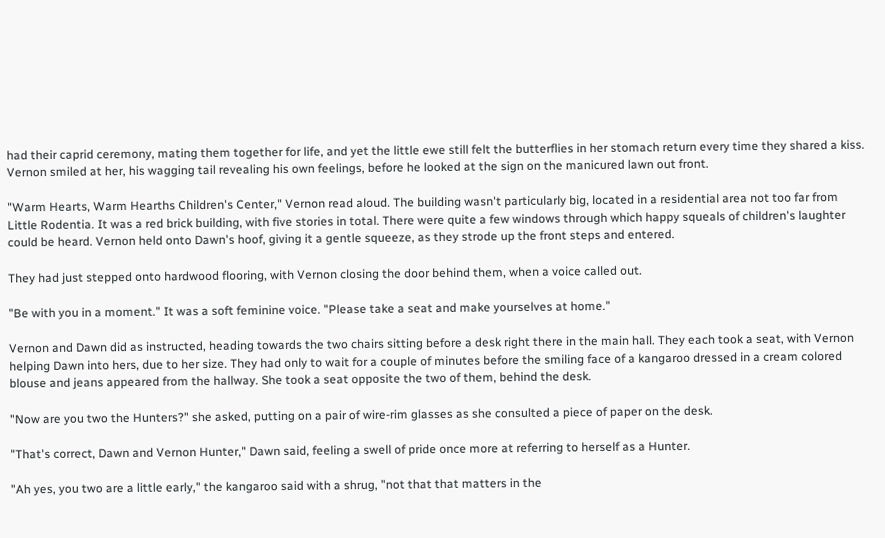had their caprid ceremony, mating them together for life, and yet the little ewe still felt the butterflies in her stomach return every time they shared a kiss. Vernon smiled at her, his wagging tail revealing his own feelings, before he looked at the sign on the manicured lawn out front.

"Warm Hearts, Warm Hearths Children's Center," Vernon read aloud. The building wasn't particularly big, located in a residential area not too far from Little Rodentia. It was a red brick building, with five stories in total. There were quite a few windows through which happy squeals of children's laughter could be heard. Vernon held onto Dawn's hoof, giving it a gentle squeeze, as they strode up the front steps and entered.

They had just stepped onto hardwood flooring, with Vernon closing the door behind them, when a voice called out.

"Be with you in a moment." It was a soft feminine voice. "Please take a seat and make yourselves at home."

Vernon and Dawn did as instructed, heading towards the two chairs sitting before a desk right there in the main hall. They each took a seat, with Vernon helping Dawn into hers, due to her size. They had only to wait for a couple of minutes before the smiling face of a kangaroo dressed in a cream colored blouse and jeans appeared from the hallway. She took a seat opposite the two of them, behind the desk.

"Now are you two the Hunters?" she asked, putting on a pair of wire-rim glasses as she consulted a piece of paper on the desk.

"That's correct, Dawn and Vernon Hunter," Dawn said, feeling a swell of pride once more at referring to herself as a Hunter.

"Ah yes, you two are a little early," the kangaroo said with a shrug, "not that that matters in the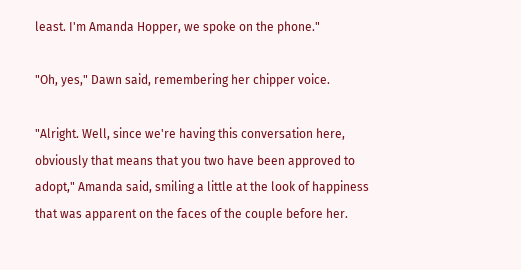least. I'm Amanda Hopper, we spoke on the phone."

"Oh, yes," Dawn said, remembering her chipper voice.

"Alright. Well, since we're having this conversation here, obviously that means that you two have been approved to adopt," Amanda said, smiling a little at the look of happiness that was apparent on the faces of the couple before her.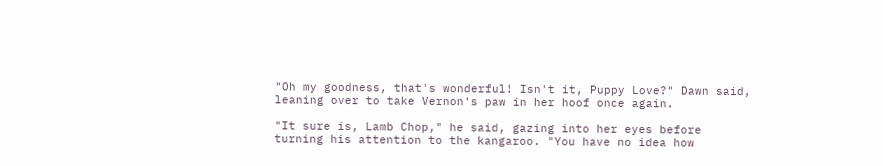"Oh my goodness, that's wonderful! Isn't it, Puppy Love?" Dawn said, leaning over to take Vernon's paw in her hoof once again.

"It sure is, Lamb Chop," he said, gazing into her eyes before turning his attention to the kangaroo. "You have no idea how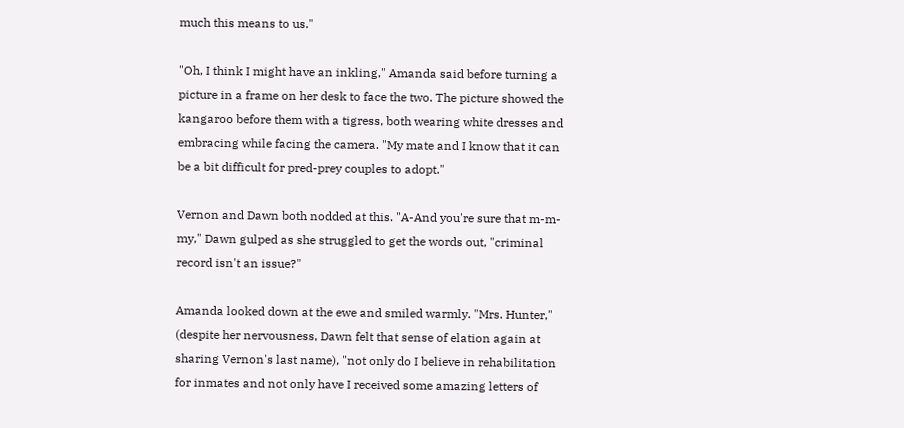much this means to us."

"Oh, I think I might have an inkling," Amanda said before turning a picture in a frame on her desk to face the two. The picture showed the kangaroo before them with a tigress, both wearing white dresses and embracing while facing the camera. "My mate and I know that it can be a bit difficult for pred-prey couples to adopt."

Vernon and Dawn both nodded at this. "A-And you're sure that m-m-my," Dawn gulped as she struggled to get the words out, "criminal record isn't an issue?"

Amanda looked down at the ewe and smiled warmly. "Mrs. Hunter," (despite her nervousness, Dawn felt that sense of elation again at sharing Vernon's last name), "not only do I believe in rehabilitation for inmates and not only have I received some amazing letters of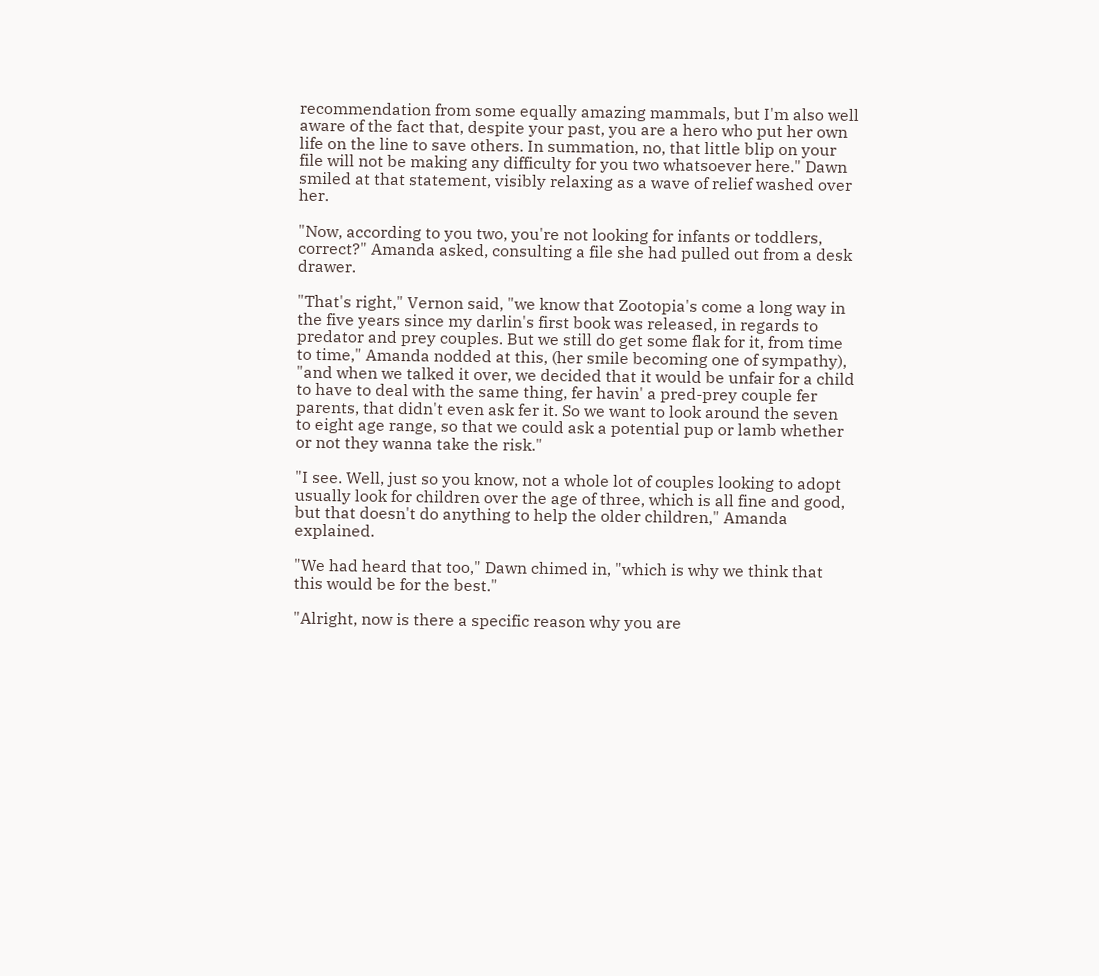recommendation from some equally amazing mammals, but I'm also well aware of the fact that, despite your past, you are a hero who put her own life on the line to save others. In summation, no, that little blip on your file will not be making any difficulty for you two whatsoever here." Dawn smiled at that statement, visibly relaxing as a wave of relief washed over her.

"Now, according to you two, you're not looking for infants or toddlers, correct?" Amanda asked, consulting a file she had pulled out from a desk drawer.

"That's right," Vernon said, "we know that Zootopia's come a long way in the five years since my darlin's first book was released, in regards to predator and prey couples. But we still do get some flak for it, from time to time," Amanda nodded at this, (her smile becoming one of sympathy), "and when we talked it over, we decided that it would be unfair for a child to have to deal with the same thing, fer havin' a pred-prey couple fer parents, that didn't even ask fer it. So we want to look around the seven to eight age range, so that we could ask a potential pup or lamb whether or not they wanna take the risk."

"I see. Well, just so you know, not a whole lot of couples looking to adopt usually look for children over the age of three, which is all fine and good, but that doesn't do anything to help the older children," Amanda explained.

"We had heard that too," Dawn chimed in, "which is why we think that this would be for the best."

"Alright, now is there a specific reason why you are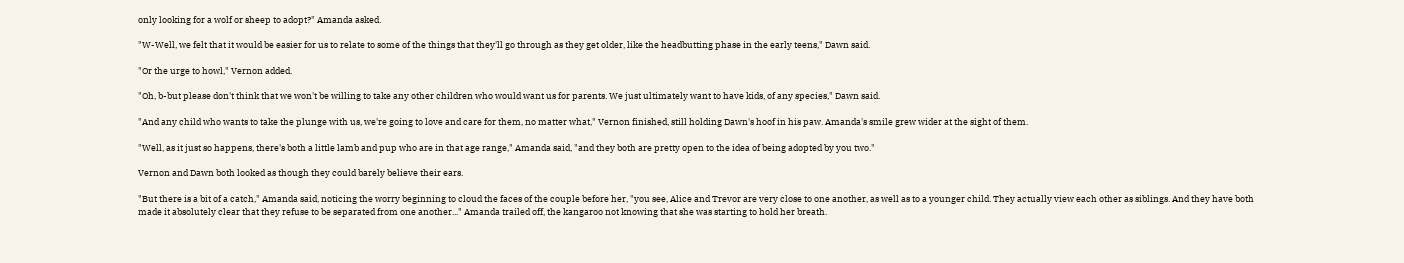only looking for a wolf or sheep to adopt?" Amanda asked.

"W-Well, we felt that it would be easier for us to relate to some of the things that they'll go through as they get older, like the headbutting phase in the early teens," Dawn said.

"Or the urge to howl," Vernon added.

"Oh, b-but please don't think that we won't be willing to take any other children who would want us for parents. We just ultimately want to have kids, of any species," Dawn said.

"And any child who wants to take the plunge with us, we're going to love and care for them, no matter what," Vernon finished, still holding Dawn's hoof in his paw. Amanda's smile grew wider at the sight of them.

"Well, as it just so happens, there's both a little lamb and pup who are in that age range," Amanda said, "and they both are pretty open to the idea of being adopted by you two."

Vernon and Dawn both looked as though they could barely believe their ears.

"But there is a bit of a catch," Amanda said, noticing the worry beginning to cloud the faces of the couple before her, "you see, Alice and Trevor are very close to one another, as well as to a younger child. They actually view each other as siblings. And they have both made it absolutely clear that they refuse to be separated from one another..." Amanda trailed off, the kangaroo not knowing that she was starting to hold her breath.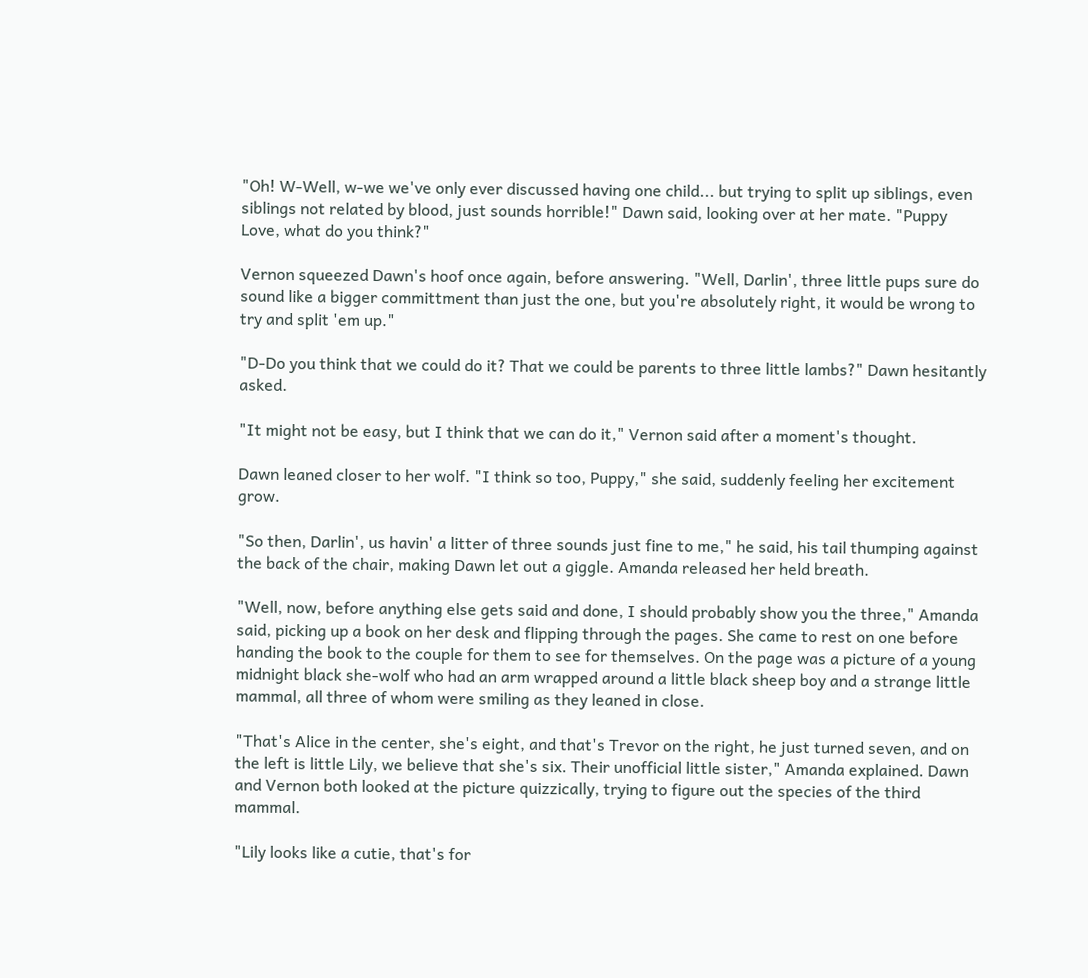"Oh! W-Well, w-we we've only ever discussed having one child... but trying to split up siblings, even siblings not related by blood, just sounds horrible!" Dawn said, looking over at her mate. "Puppy Love, what do you think?"

Vernon squeezed Dawn's hoof once again, before answering. "Well, Darlin', three little pups sure do sound like a bigger committment than just the one, but you're absolutely right, it would be wrong to try and split 'em up."

"D-Do you think that we could do it? That we could be parents to three little lambs?" Dawn hesitantly asked.

"It might not be easy, but I think that we can do it," Vernon said after a moment's thought.

Dawn leaned closer to her wolf. "I think so too, Puppy," she said, suddenly feeling her excitement grow.

"So then, Darlin', us havin' a litter of three sounds just fine to me," he said, his tail thumping against the back of the chair, making Dawn let out a giggle. Amanda released her held breath.

"Well, now, before anything else gets said and done, I should probably show you the three," Amanda said, picking up a book on her desk and flipping through the pages. She came to rest on one before handing the book to the couple for them to see for themselves. On the page was a picture of a young midnight black she-wolf who had an arm wrapped around a little black sheep boy and a strange little mammal, all three of whom were smiling as they leaned in close.

"That's Alice in the center, she's eight, and that's Trevor on the right, he just turned seven, and on the left is little Lily, we believe that she's six. Their unofficial little sister," Amanda explained. Dawn and Vernon both looked at the picture quizzically, trying to figure out the species of the third mammal.

"Lily looks like a cutie, that's for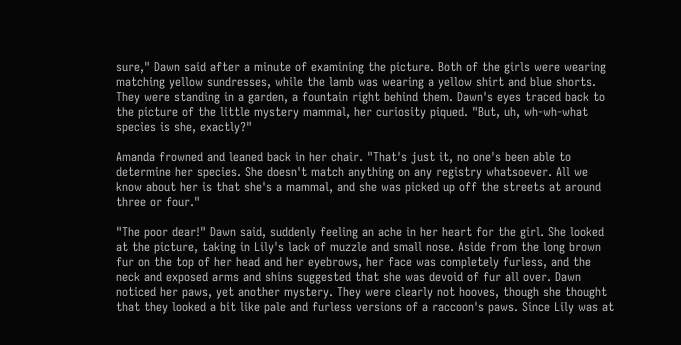sure," Dawn said after a minute of examining the picture. Both of the girls were wearing matching yellow sundresses, while the lamb was wearing a yellow shirt and blue shorts. They were standing in a garden, a fountain right behind them. Dawn's eyes traced back to the picture of the little mystery mammal, her curiosity piqued. "But, uh, wh-wh-what species is she, exactly?"

Amanda frowned and leaned back in her chair. "That's just it, no one's been able to determine her species. She doesn't match anything on any registry whatsoever. All we know about her is that she's a mammal, and she was picked up off the streets at around three or four."

"The poor dear!" Dawn said, suddenly feeling an ache in her heart for the girl. She looked at the picture, taking in Lily's lack of muzzle and small nose. Aside from the long brown fur on the top of her head and her eyebrows, her face was completely furless, and the neck and exposed arms and shins suggested that she was devoid of fur all over. Dawn noticed her paws, yet another mystery. They were clearly not hooves, though she thought that they looked a bit like pale and furless versions of a raccoon's paws. Since Lily was at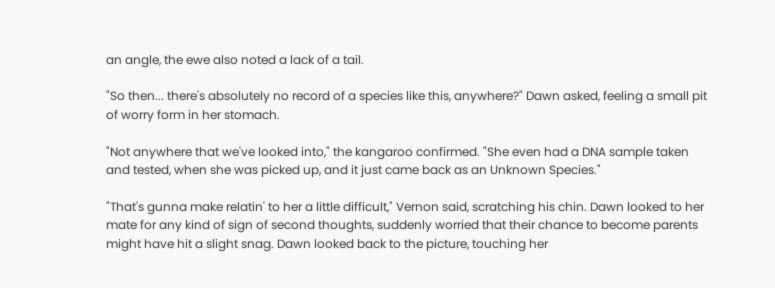an angle, the ewe also noted a lack of a tail.

"So then... there's absolutely no record of a species like this, anywhere?" Dawn asked, feeling a small pit of worry form in her stomach.

"Not anywhere that we've looked into," the kangaroo confirmed. "She even had a DNA sample taken and tested, when she was picked up, and it just came back as an Unknown Species."

"That's gunna make relatin' to her a little difficult," Vernon said, scratching his chin. Dawn looked to her mate for any kind of sign of second thoughts, suddenly worried that their chance to become parents might have hit a slight snag. Dawn looked back to the picture, touching her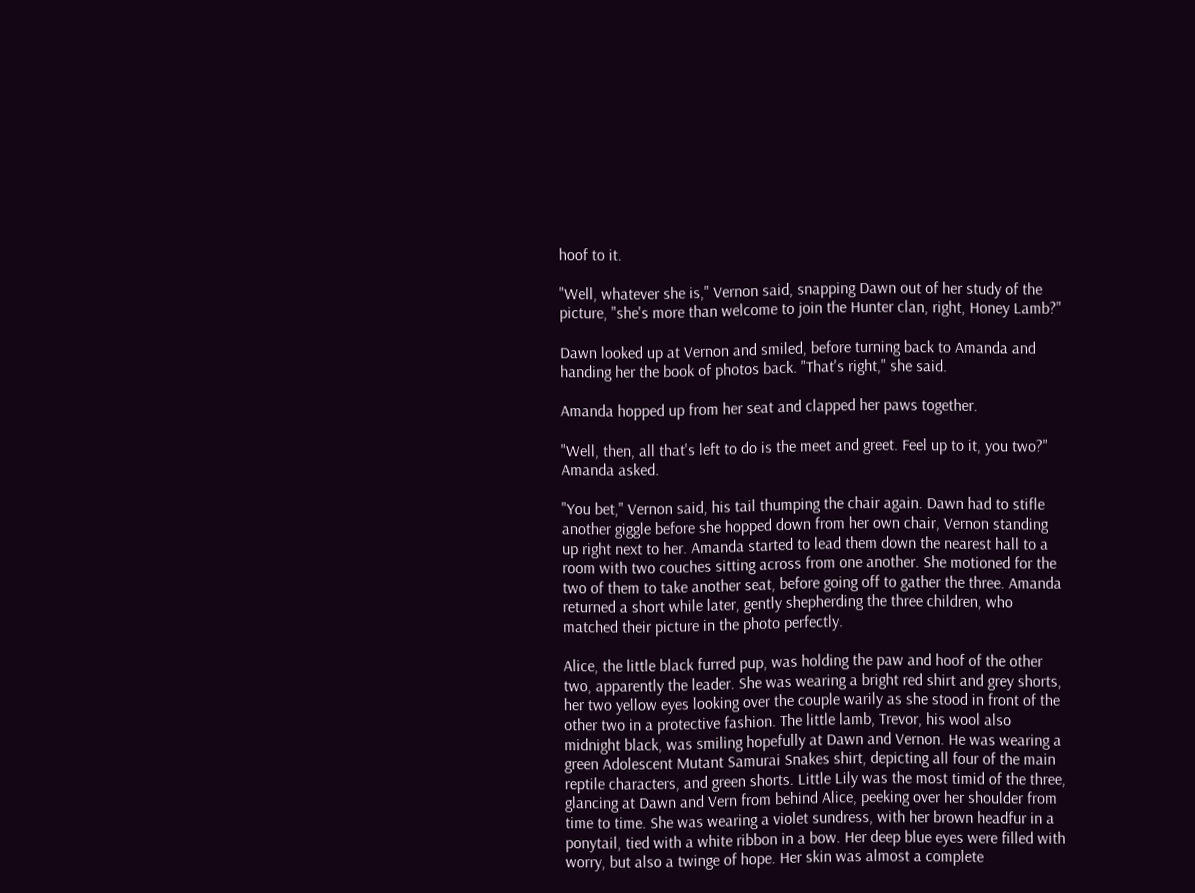hoof to it.

"Well, whatever she is," Vernon said, snapping Dawn out of her study of the picture, "she's more than welcome to join the Hunter clan, right, Honey Lamb?"

Dawn looked up at Vernon and smiled, before turning back to Amanda and handing her the book of photos back. "That's right," she said.

Amanda hopped up from her seat and clapped her paws together.

"Well, then, all that's left to do is the meet and greet. Feel up to it, you two?" Amanda asked.

"You bet," Vernon said, his tail thumping the chair again. Dawn had to stifle another giggle before she hopped down from her own chair, Vernon standing up right next to her. Amanda started to lead them down the nearest hall to a room with two couches sitting across from one another. She motioned for the two of them to take another seat, before going off to gather the three. Amanda returned a short while later, gently shepherding the three children, who matched their picture in the photo perfectly.

Alice, the little black furred pup, was holding the paw and hoof of the other two, apparently the leader. She was wearing a bright red shirt and grey shorts, her two yellow eyes looking over the couple warily as she stood in front of the other two in a protective fashion. The little lamb, Trevor, his wool also midnight black, was smiling hopefully at Dawn and Vernon. He was wearing a green Adolescent Mutant Samurai Snakes shirt, depicting all four of the main reptile characters, and green shorts. Little Lily was the most timid of the three, glancing at Dawn and Vern from behind Alice, peeking over her shoulder from time to time. She was wearing a violet sundress, with her brown headfur in a ponytail, tied with a white ribbon in a bow. Her deep blue eyes were filled with worry, but also a twinge of hope. Her skin was almost a complete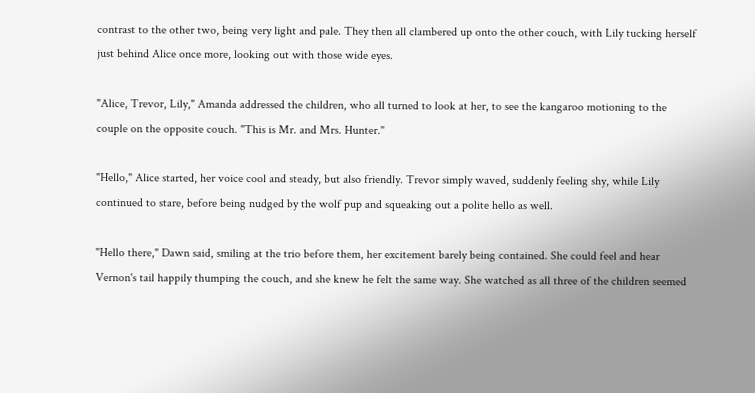contrast to the other two, being very light and pale. They then all clambered up onto the other couch, with Lily tucking herself just behind Alice once more, looking out with those wide eyes.

"Alice, Trevor, Lily," Amanda addressed the children, who all turned to look at her, to see the kangaroo motioning to the couple on the opposite couch. "This is Mr. and Mrs. Hunter."

"Hello," Alice started, her voice cool and steady, but also friendly. Trevor simply waved, suddenly feeling shy, while Lily continued to stare, before being nudged by the wolf pup and squeaking out a polite hello as well.

"Hello there," Dawn said, smiling at the trio before them, her excitement barely being contained. She could feel and hear Vernon's tail happily thumping the couch, and she knew he felt the same way. She watched as all three of the children seemed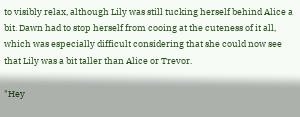to visibly relax, although Lily was still tucking herself behind Alice a bit. Dawn had to stop herself from cooing at the cuteness of it all, which was especially difficult considering that she could now see that Lily was a bit taller than Alice or Trevor.

"Hey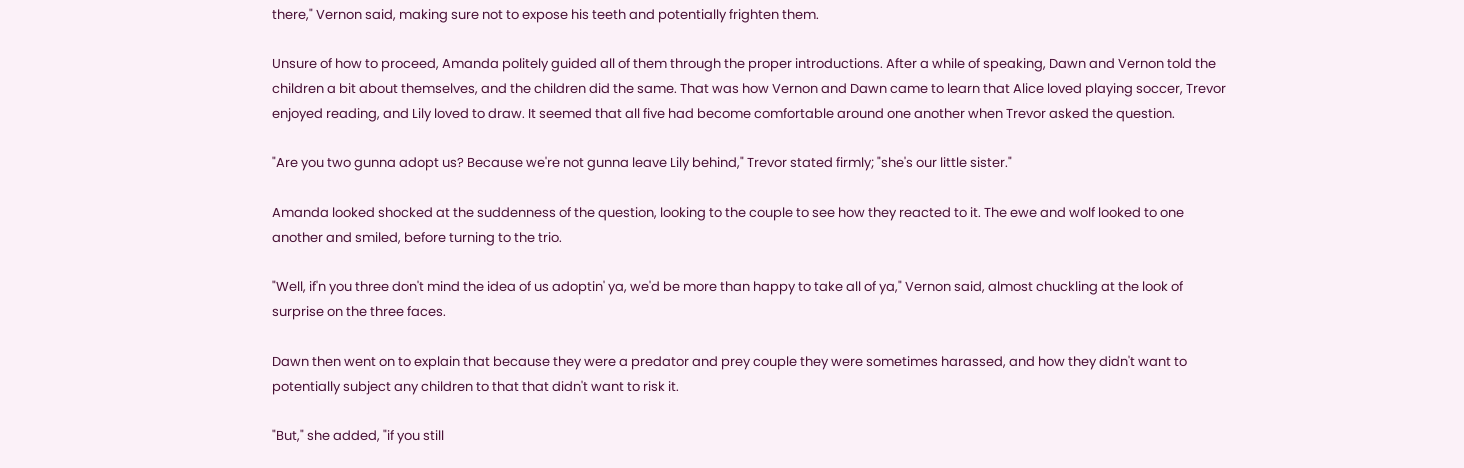there," Vernon said, making sure not to expose his teeth and potentially frighten them.

Unsure of how to proceed, Amanda politely guided all of them through the proper introductions. After a while of speaking, Dawn and Vernon told the children a bit about themselves, and the children did the same. That was how Vernon and Dawn came to learn that Alice loved playing soccer, Trevor enjoyed reading, and Lily loved to draw. It seemed that all five had become comfortable around one another when Trevor asked the question.

"Are you two gunna adopt us? Because we're not gunna leave Lily behind," Trevor stated firmly; "she's our little sister."

Amanda looked shocked at the suddenness of the question, looking to the couple to see how they reacted to it. The ewe and wolf looked to one another and smiled, before turning to the trio.

"Well, if'n you three don't mind the idea of us adoptin' ya, we'd be more than happy to take all of ya," Vernon said, almost chuckling at the look of surprise on the three faces.

Dawn then went on to explain that because they were a predator and prey couple they were sometimes harassed, and how they didn't want to potentially subject any children to that that didn't want to risk it.

"But," she added, "if you still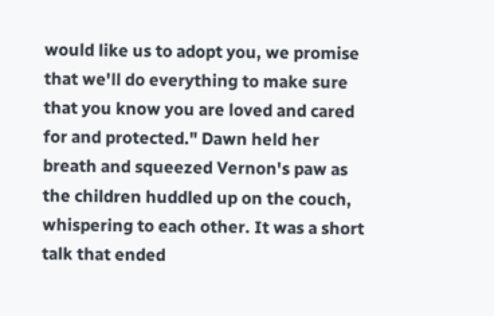would like us to adopt you, we promise that we'll do everything to make sure that you know you are loved and cared for and protected." Dawn held her breath and squeezed Vernon's paw as the children huddled up on the couch, whispering to each other. It was a short talk that ended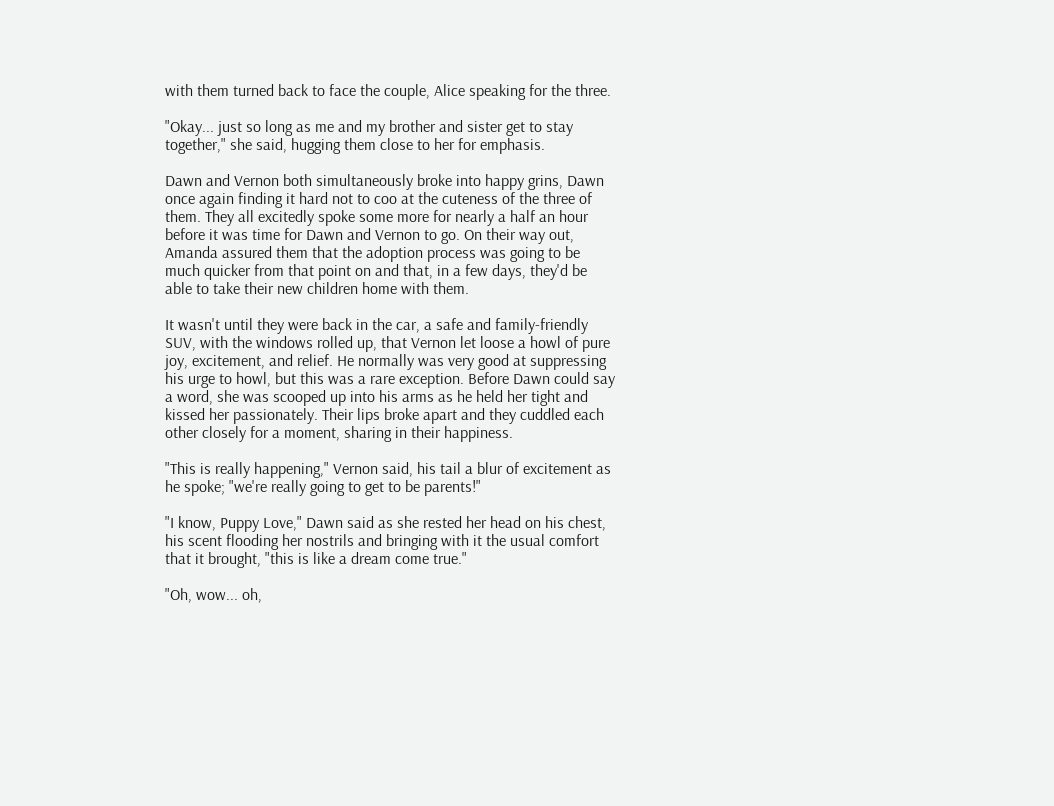with them turned back to face the couple, Alice speaking for the three.

"Okay... just so long as me and my brother and sister get to stay together," she said, hugging them close to her for emphasis.

Dawn and Vernon both simultaneously broke into happy grins, Dawn once again finding it hard not to coo at the cuteness of the three of them. They all excitedly spoke some more for nearly a half an hour before it was time for Dawn and Vernon to go. On their way out, Amanda assured them that the adoption process was going to be much quicker from that point on and that, in a few days, they'd be able to take their new children home with them.

It wasn't until they were back in the car, a safe and family-friendly SUV, with the windows rolled up, that Vernon let loose a howl of pure joy, excitement, and relief. He normally was very good at suppressing his urge to howl, but this was a rare exception. Before Dawn could say a word, she was scooped up into his arms as he held her tight and kissed her passionately. Their lips broke apart and they cuddled each other closely for a moment, sharing in their happiness.

"This is really happening," Vernon said, his tail a blur of excitement as he spoke; "we're really going to get to be parents!"

"I know, Puppy Love," Dawn said as she rested her head on his chest, his scent flooding her nostrils and bringing with it the usual comfort that it brought, "this is like a dream come true."

"Oh, wow... oh,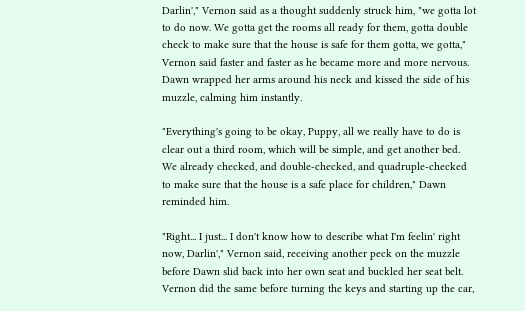Darlin'," Vernon said as a thought suddenly struck him, "we gotta lot to do now. We gotta get the rooms all ready for them, gotta double check to make sure that the house is safe for them gotta, we gotta," Vernon said faster and faster as he became more and more nervous. Dawn wrapped her arms around his neck and kissed the side of his muzzle, calming him instantly.

"Everything's going to be okay, Puppy, all we really have to do is clear out a third room, which will be simple, and get another bed. We already checked, and double-checked, and quadruple-checked to make sure that the house is a safe place for children," Dawn reminded him.

"Right... I just... I don't know how to describe what I'm feelin' right now, Darlin'," Vernon said, receiving another peck on the muzzle before Dawn slid back into her own seat and buckled her seat belt. Vernon did the same before turning the keys and starting up the car,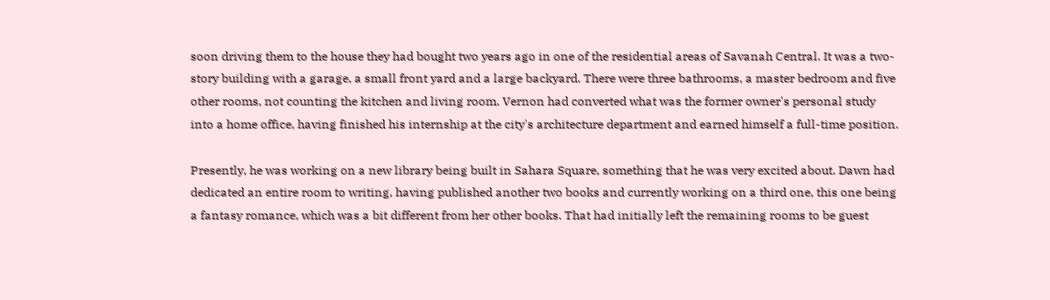soon driving them to the house they had bought two years ago in one of the residential areas of Savanah Central. It was a two-story building with a garage, a small front yard and a large backyard. There were three bathrooms, a master bedroom and five other rooms, not counting the kitchen and living room. Vernon had converted what was the former owner's personal study into a home office, having finished his internship at the city's architecture department and earned himself a full-time position.

Presently, he was working on a new library being built in Sahara Square, something that he was very excited about. Dawn had dedicated an entire room to writing, having published another two books and currently working on a third one, this one being a fantasy romance, which was a bit different from her other books. That had initially left the remaining rooms to be guest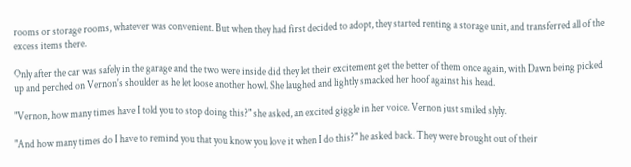rooms or storage rooms, whatever was convenient. But when they had first decided to adopt, they started renting a storage unit, and transferred all of the excess items there.

Only after the car was safely in the garage and the two were inside did they let their excitement get the better of them once again, with Dawn being picked up and perched on Vernon's shoulder as he let loose another howl. She laughed and lightly smacked her hoof against his head.

"Vernon, how many times have I told you to stop doing this?" she asked, an excited giggle in her voice. Vernon just smiled slyly.

"And how many times do I have to remind you that you know you love it when I do this?" he asked back. They were brought out of their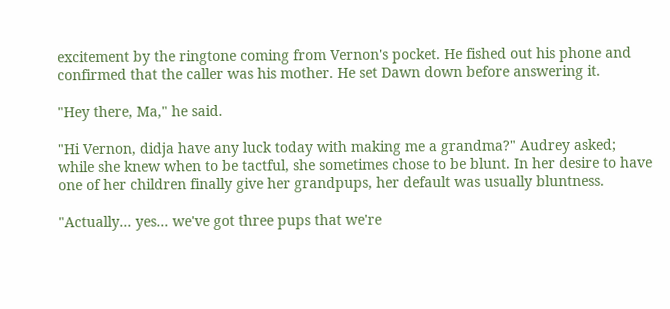excitement by the ringtone coming from Vernon's pocket. He fished out his phone and confirmed that the caller was his mother. He set Dawn down before answering it.

"Hey there, Ma," he said.

"Hi Vernon, didja have any luck today with making me a grandma?" Audrey asked; while she knew when to be tactful, she sometimes chose to be blunt. In her desire to have one of her children finally give her grandpups, her default was usually bluntness.

"Actually... yes... we've got three pups that we're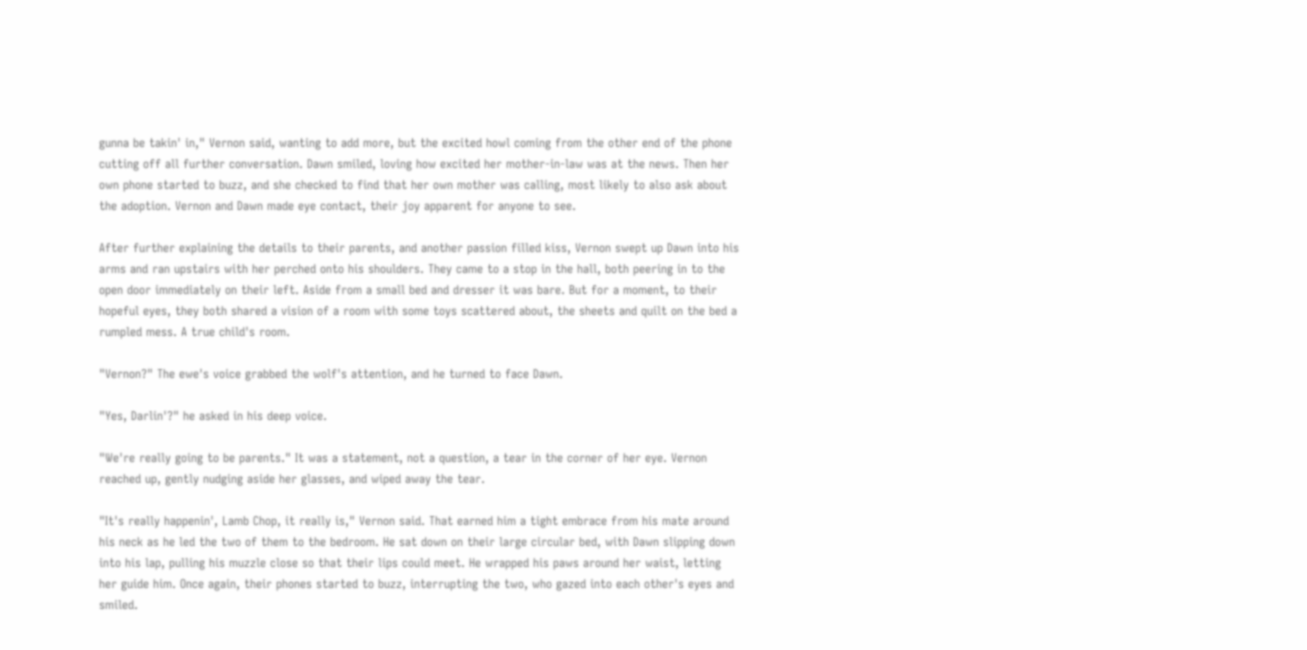gunna be takin' in," Vernon said, wanting to add more, but the excited howl coming from the other end of the phone cutting off all further conversation. Dawn smiled, loving how excited her mother-in-law was at the news. Then her own phone started to buzz, and she checked to find that her own mother was calling, most likely to also ask about the adoption. Vernon and Dawn made eye contact, their joy apparent for anyone to see.

After further explaining the details to their parents, and another passion filled kiss, Vernon swept up Dawn into his arms and ran upstairs with her perched onto his shoulders. They came to a stop in the hall, both peering in to the open door immediately on their left. Aside from a small bed and dresser it was bare. But for a moment, to their hopeful eyes, they both shared a vision of a room with some toys scattered about, the sheets and quilt on the bed a rumpled mess. A true child's room.

"Vernon?" The ewe's voice grabbed the wolf's attention, and he turned to face Dawn.

"Yes, Darlin'?" he asked in his deep voice.

"We're really going to be parents." It was a statement, not a question, a tear in the corner of her eye. Vernon reached up, gently nudging aside her glasses, and wiped away the tear.

"It's really happenin', Lamb Chop, it really is," Vernon said. That earned him a tight embrace from his mate around his neck as he led the two of them to the bedroom. He sat down on their large circular bed, with Dawn slipping down into his lap, pulling his muzzle close so that their lips could meet. He wrapped his paws around her waist, letting her guide him. Once again, their phones started to buzz, interrupting the two, who gazed into each other's eyes and smiled.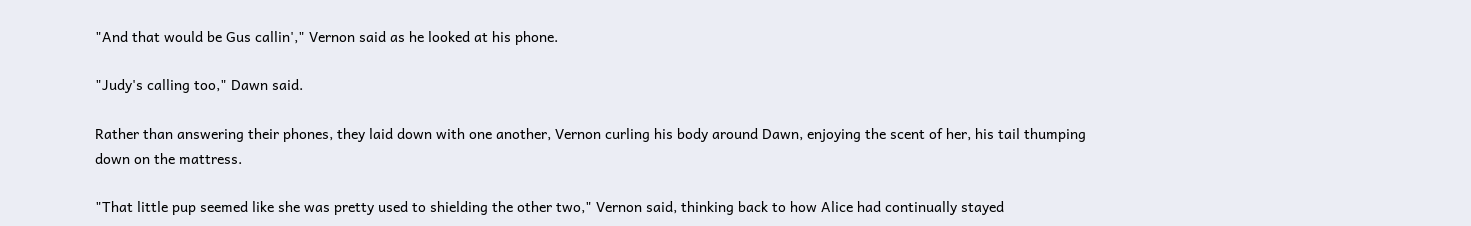"And that would be Gus callin'," Vernon said as he looked at his phone.

"Judy's calling too," Dawn said.

Rather than answering their phones, they laid down with one another, Vernon curling his body around Dawn, enjoying the scent of her, his tail thumping down on the mattress.

"That little pup seemed like she was pretty used to shielding the other two," Vernon said, thinking back to how Alice had continually stayed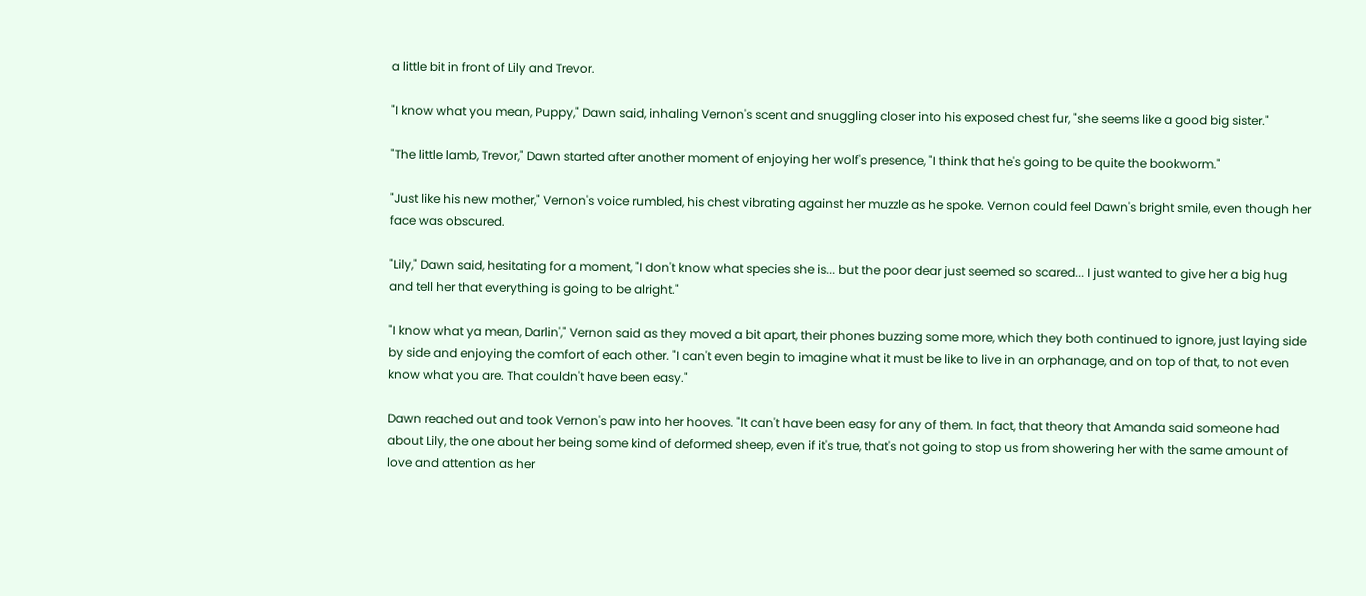a little bit in front of Lily and Trevor.

"I know what you mean, Puppy," Dawn said, inhaling Vernon's scent and snuggling closer into his exposed chest fur, "she seems like a good big sister."

"The little lamb, Trevor," Dawn started after another moment of enjoying her wolf's presence, "I think that he's going to be quite the bookworm."

"Just like his new mother," Vernon's voice rumbled, his chest vibrating against her muzzle as he spoke. Vernon could feel Dawn's bright smile, even though her face was obscured.

"Lily," Dawn said, hesitating for a moment, "I don't know what species she is... but the poor dear just seemed so scared... I just wanted to give her a big hug and tell her that everything is going to be alright."

"I know what ya mean, Darlin'," Vernon said as they moved a bit apart, their phones buzzing some more, which they both continued to ignore, just laying side by side and enjoying the comfort of each other. "I can't even begin to imagine what it must be like to live in an orphanage, and on top of that, to not even know what you are. That couldn't have been easy."

Dawn reached out and took Vernon's paw into her hooves. "It can't have been easy for any of them. In fact, that theory that Amanda said someone had about Lily, the one about her being some kind of deformed sheep, even if it's true, that's not going to stop us from showering her with the same amount of love and attention as her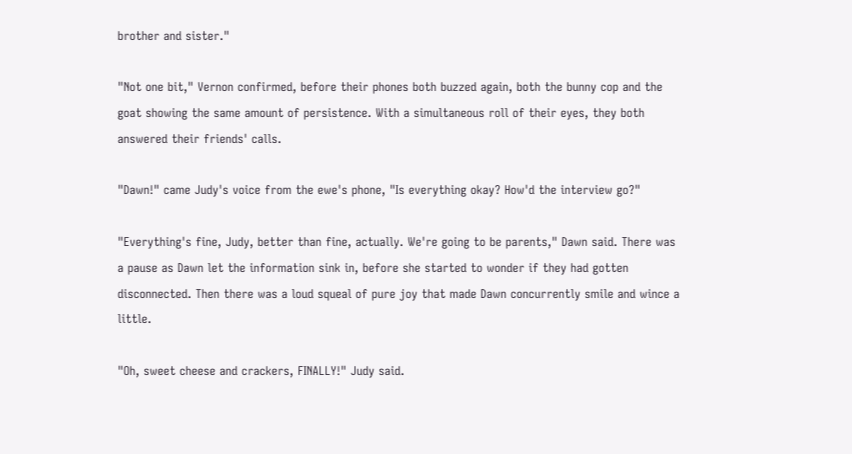brother and sister."

"Not one bit," Vernon confirmed, before their phones both buzzed again, both the bunny cop and the goat showing the same amount of persistence. With a simultaneous roll of their eyes, they both answered their friends' calls.

"Dawn!" came Judy's voice from the ewe's phone, "Is everything okay? How'd the interview go?"

"Everything's fine, Judy, better than fine, actually. We're going to be parents," Dawn said. There was a pause as Dawn let the information sink in, before she started to wonder if they had gotten disconnected. Then there was a loud squeal of pure joy that made Dawn concurrently smile and wince a little.

"Oh, sweet cheese and crackers, FINALLY!" Judy said.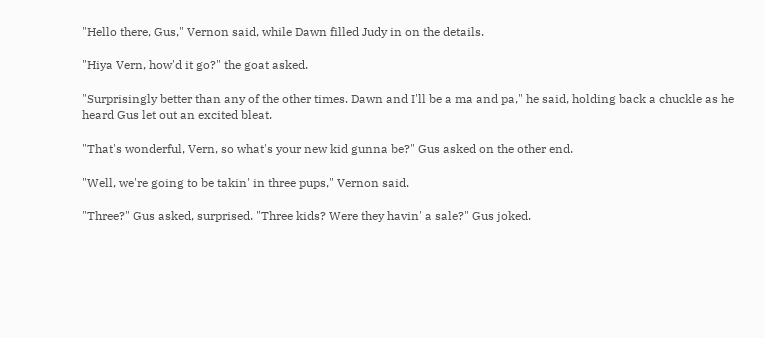"Hello there, Gus," Vernon said, while Dawn filled Judy in on the details.

"Hiya Vern, how'd it go?" the goat asked.

"Surprisingly better than any of the other times. Dawn and I'll be a ma and pa," he said, holding back a chuckle as he heard Gus let out an excited bleat.

"That's wonderful, Vern, so what's your new kid gunna be?" Gus asked on the other end.

"Well, we're going to be takin' in three pups," Vernon said.

"Three?" Gus asked, surprised. "Three kids? Were they havin' a sale?" Gus joked.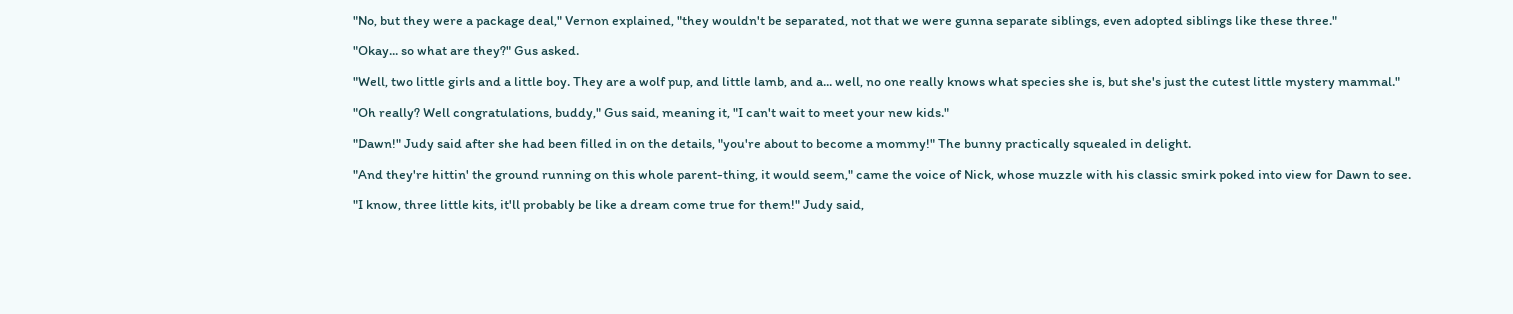"No, but they were a package deal," Vernon explained, "they wouldn't be separated, not that we were gunna separate siblings, even adopted siblings like these three."

"Okay... so what are they?" Gus asked.

"Well, two little girls and a little boy. They are a wolf pup, and little lamb, and a... well, no one really knows what species she is, but she's just the cutest little mystery mammal."

"Oh really? Well congratulations, buddy," Gus said, meaning it, "I can't wait to meet your new kids."

"Dawn!" Judy said after she had been filled in on the details, "you're about to become a mommy!" The bunny practically squealed in delight.

"And they're hittin' the ground running on this whole parent-thing, it would seem," came the voice of Nick, whose muzzle with his classic smirk poked into view for Dawn to see.

"I know, three little kits, it'll probably be like a dream come true for them!" Judy said,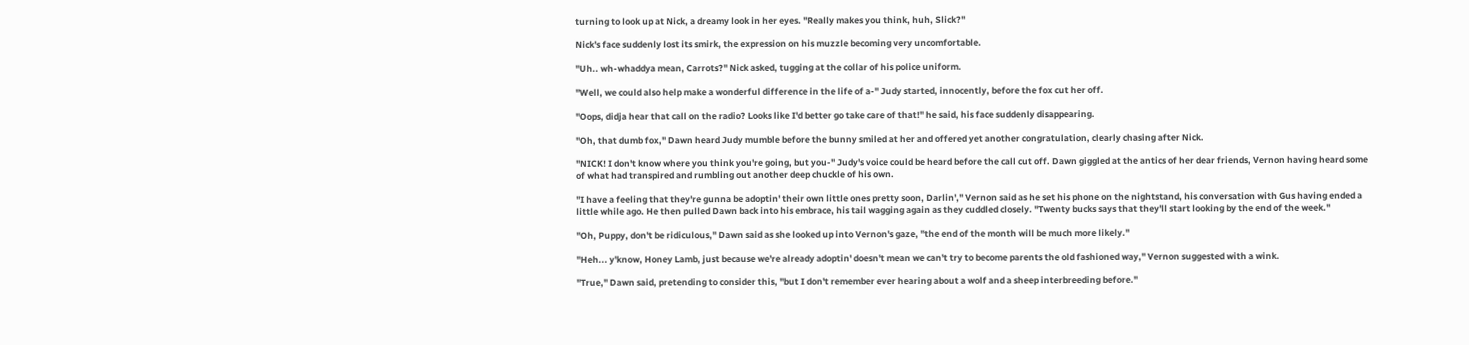turning to look up at Nick, a dreamy look in her eyes. "Really makes you think, huh, Slick?"

Nick's face suddenly lost its smirk, the expression on his muzzle becoming very uncomfortable.

"Uh.. wh-whaddya mean, Carrots?" Nick asked, tugging at the collar of his police uniform.

"Well, we could also help make a wonderful difference in the life of a-" Judy started, innocently, before the fox cut her off.

"Oops, didja hear that call on the radio? Looks like I'd better go take care of that!" he said, his face suddenly disappearing.

"Oh, that dumb fox," Dawn heard Judy mumble before the bunny smiled at her and offered yet another congratulation, clearly chasing after Nick.

"NICK! I don't know where you think you're going, but you-" Judy's voice could be heard before the call cut off. Dawn giggled at the antics of her dear friends, Vernon having heard some of what had transpired and rumbling out another deep chuckle of his own.

"I have a feeling that they're gunna be adoptin' their own little ones pretty soon, Darlin'," Vernon said as he set his phone on the nightstand, his conversation with Gus having ended a little while ago. He then pulled Dawn back into his embrace, his tail wagging again as they cuddled closely. "Twenty bucks says that they'll start looking by the end of the week."

"Oh, Puppy, don't be ridiculous," Dawn said as she looked up into Vernon's gaze, "the end of the month will be much more likely."

"Heh... y'know, Honey Lamb, just because we're already adoptin' doesn't mean we can't try to become parents the old fashioned way," Vernon suggested with a wink.

"True," Dawn said, pretending to consider this, "but I don't remember ever hearing about a wolf and a sheep interbreeding before."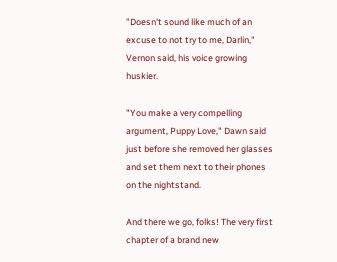"Doesn't sound like much of an excuse to not try to me, Darlin," Vernon said, his voice growing huskier.

"You make a very compelling argument, Puppy Love," Dawn said just before she removed her glasses and set them next to their phones on the nightstand.

And there we go, folks! The very first chapter of a brand new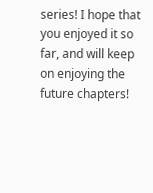series! I hope that you enjoyed it so far, and will keep on enjoying the future chapters!